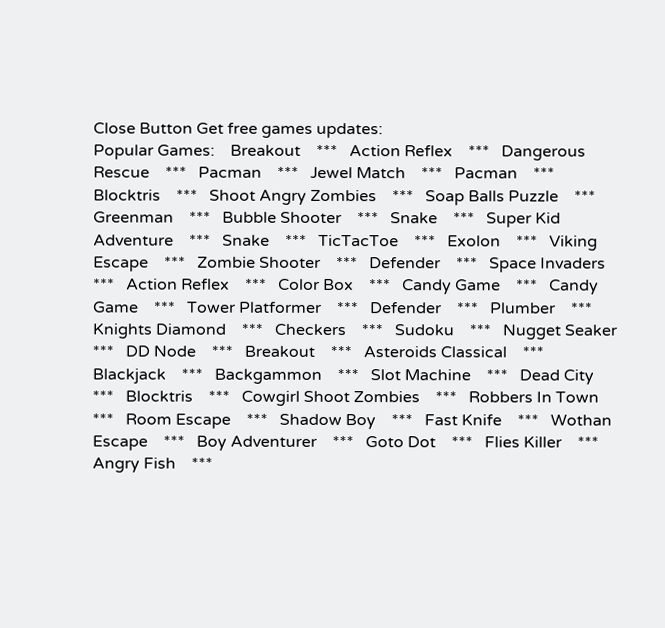Close Button Get free games updates:
Popular Games:    Breakout    ***   Action Reflex    ***   Dangerous Rescue    ***   Pacman    ***   Jewel Match    ***   Pacman    ***   Blocktris    ***   Shoot Angry Zombies    ***   Soap Balls Puzzle    ***   Greenman    ***   Bubble Shooter    ***   Snake    ***   Super Kid Adventure    ***   Snake    ***   TicTacToe    ***   Exolon    ***   Viking Escape    ***   Zombie Shooter    ***   Defender    ***   Space Invaders    ***   Action Reflex    ***   Color Box    ***   Candy Game    ***   Candy Game    ***   Tower Platformer    ***   Defender    ***   Plumber    ***   Knights Diamond    ***   Checkers    ***   Sudoku    ***   Nugget Seaker    ***   DD Node    ***   Breakout    ***   Asteroids Classical    ***   Blackjack    ***   Backgammon    ***   Slot Machine    ***   Dead City    ***   Blocktris    ***   Cowgirl Shoot Zombies    ***   Robbers In Town    ***   Room Escape    ***   Shadow Boy    ***   Fast Knife    ***   Wothan Escape    ***   Boy Adventurer    ***   Goto Dot    ***   Flies Killer    ***   Angry Fish    ***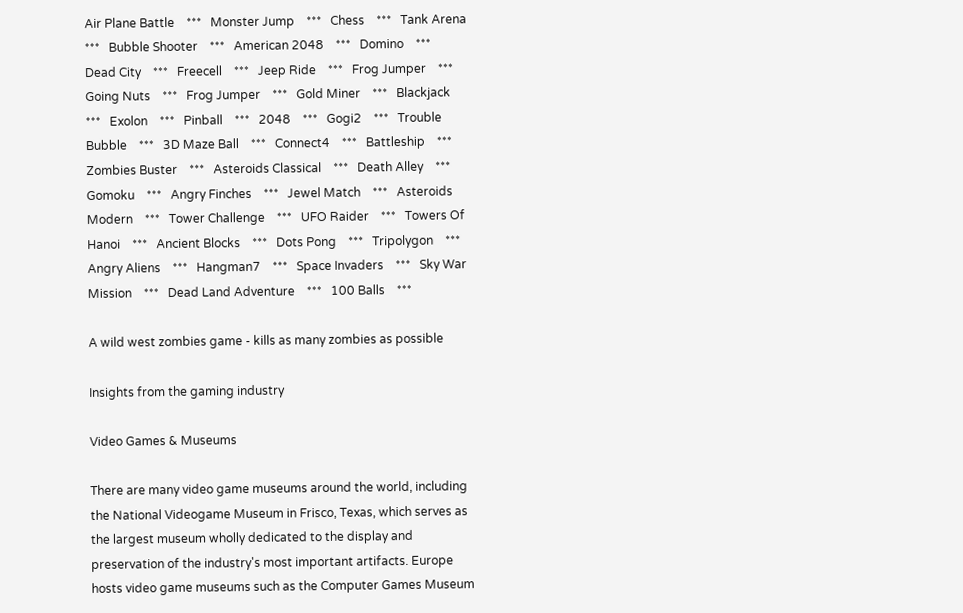Air Plane Battle    ***   Monster Jump    ***   Chess    ***   Tank Arena    ***   Bubble Shooter    ***   American 2048    ***   Domino    ***   Dead City    ***   Freecell    ***   Jeep Ride    ***   Frog Jumper    ***   Going Nuts    ***   Frog Jumper    ***   Gold Miner    ***   Blackjack    ***   Exolon    ***   Pinball    ***   2048    ***   Gogi2    ***   Trouble Bubble    ***   3D Maze Ball    ***   Connect4    ***   Battleship    ***   Zombies Buster    ***   Asteroids Classical    ***   Death Alley    ***   Gomoku    ***   Angry Finches    ***   Jewel Match    ***   Asteroids Modern    ***   Tower Challenge    ***   UFO Raider    ***   Towers Of Hanoi    ***   Ancient Blocks    ***   Dots Pong    ***   Tripolygon    ***   Angry Aliens    ***   Hangman7    ***   Space Invaders    ***   Sky War Mission    ***   Dead Land Adventure    ***   100 Balls    ***

A wild west zombies game - kills as many zombies as possible

Insights from the gaming industry

Video Games & Museums

There are many video game museums around the world, including the National Videogame Museum in Frisco, Texas, which serves as the largest museum wholly dedicated to the display and preservation of the industry's most important artifacts. Europe hosts video game museums such as the Computer Games Museum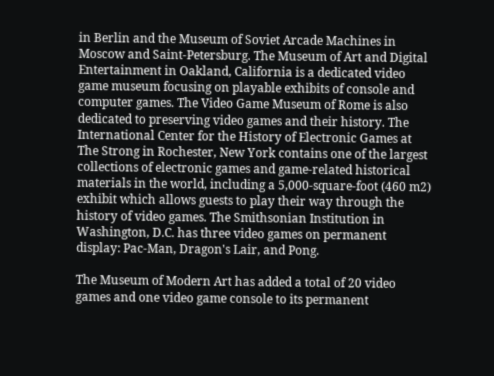in Berlin and the Museum of Soviet Arcade Machines in Moscow and Saint-Petersburg. The Museum of Art and Digital Entertainment in Oakland, California is a dedicated video game museum focusing on playable exhibits of console and computer games. The Video Game Museum of Rome is also dedicated to preserving video games and their history. The International Center for the History of Electronic Games at The Strong in Rochester, New York contains one of the largest collections of electronic games and game-related historical materials in the world, including a 5,000-square-foot (460 m2) exhibit which allows guests to play their way through the history of video games. The Smithsonian Institution in Washington, D.C. has three video games on permanent display: Pac-Man, Dragon's Lair, and Pong.

The Museum of Modern Art has added a total of 20 video games and one video game console to its permanent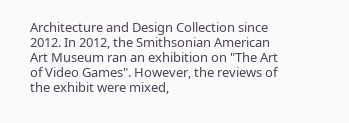Architecture and Design Collection since 2012. In 2012, the Smithsonian American Art Museum ran an exhibition on "The Art of Video Games". However, the reviews of the exhibit were mixed,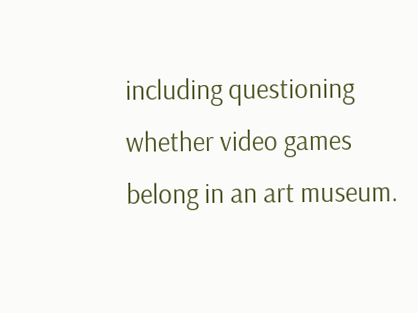including questioning whether video games belong in an art museum.